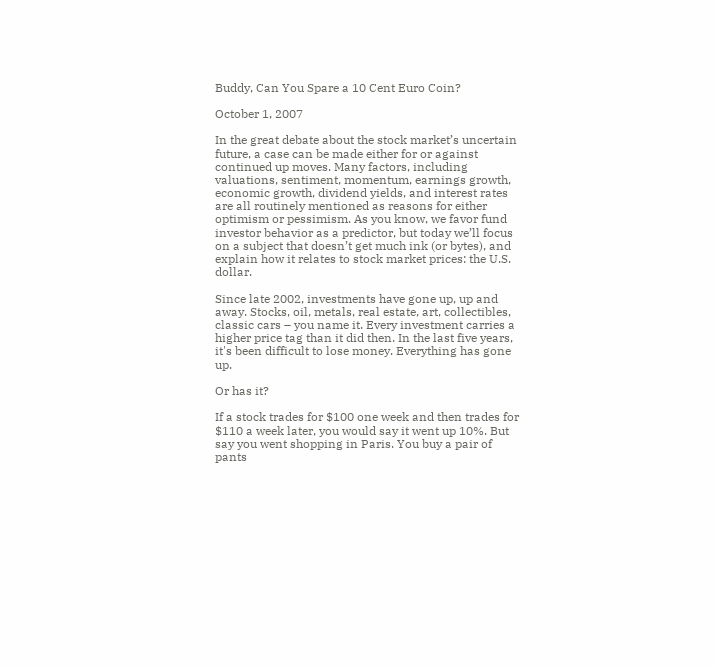Buddy, Can You Spare a 10 Cent Euro Coin?

October 1, 2007

In the great debate about the stock market’s uncertain future, a case can be made either for or against continued up moves. Many factors, including valuations, sentiment, momentum, earnings growth, economic growth, dividend yields, and interest rates are all routinely mentioned as reasons for either optimism or pessimism. As you know, we favor fund investor behavior as a predictor, but today we’ll focus on a subject that doesn’t get much ink (or bytes), and explain how it relates to stock market prices: the U.S. dollar.

Since late 2002, investments have gone up, up and away. Stocks, oil, metals, real estate, art, collectibles, classic cars – you name it. Every investment carries a higher price tag than it did then. In the last five years, it's been difficult to lose money. Everything has gone up.

Or has it?

If a stock trades for $100 one week and then trades for $110 a week later, you would say it went up 10%. But say you went shopping in Paris. You buy a pair of pants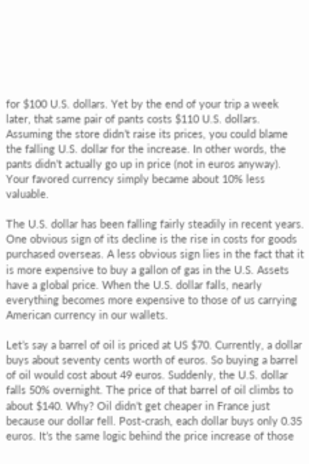for $100 U.S. dollars. Yet by the end of your trip a week later, that same pair of pants costs $110 U.S. dollars. Assuming the store didn’t raise its prices, you could blame the falling U.S. dollar for the increase. In other words, the pants didn’t actually go up in price (not in euros anyway). Your favored currency simply became about 10% less valuable.

The U.S. dollar has been falling fairly steadily in recent years. One obvious sign of its decline is the rise in costs for goods purchased overseas. A less obvious sign lies in the fact that it is more expensive to buy a gallon of gas in the U.S. Assets have a global price. When the U.S. dollar falls, nearly everything becomes more expensive to those of us carrying American currency in our wallets.

Let’s say a barrel of oil is priced at US $70. Currently, a dollar buys about seventy cents worth of euros. So buying a barrel of oil would cost about 49 euros. Suddenly, the U.S. dollar falls 50% overnight. The price of that barrel of oil climbs to about $140. Why? Oil didn’t get cheaper in France just because our dollar fell. Post-crash, each dollar buys only 0.35 euros. It’s the same logic behind the price increase of those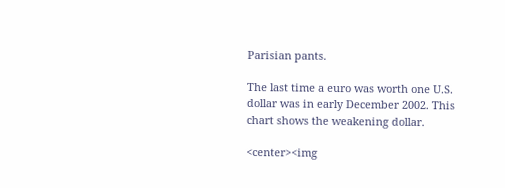Parisian pants.

The last time a euro was worth one U.S. dollar was in early December 2002. This chart shows the weakening dollar.

<center><img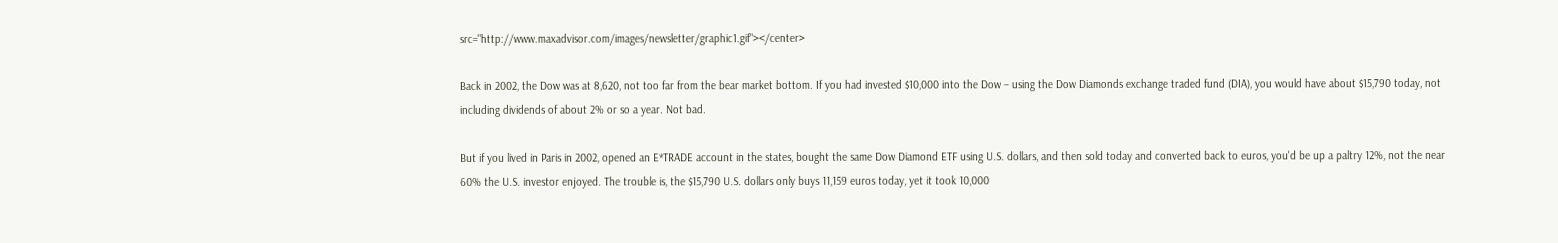src="http://www.maxadvisor.com/images/newsletter/graphic1.gif"></center>

Back in 2002, the Dow was at 8,620, not too far from the bear market bottom. If you had invested $10,000 into the Dow – using the Dow Diamonds exchange traded fund (DIA), you would have about $15,790 today, not including dividends of about 2% or so a year. Not bad.

But if you lived in Paris in 2002, opened an E*TRADE account in the states, bought the same Dow Diamond ETF using U.S. dollars, and then sold today and converted back to euros, you'd be up a paltry 12%, not the near 60% the U.S. investor enjoyed. The trouble is, the $15,790 U.S. dollars only buys 11,159 euros today, yet it took 10,000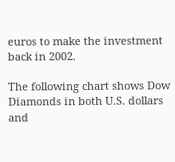euros to make the investment back in 2002.

The following chart shows Dow Diamonds in both U.S. dollars and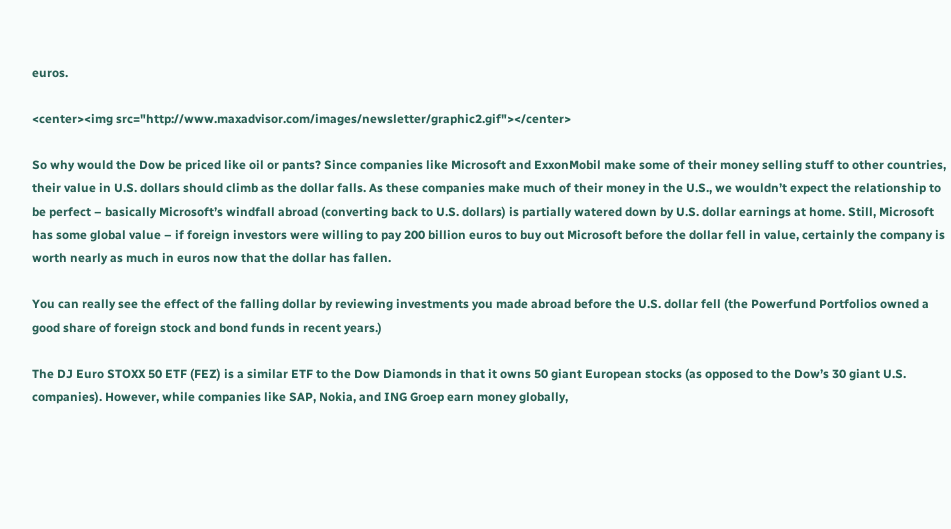euros.

<center><img src="http://www.maxadvisor.com/images/newsletter/graphic2.gif"></center>

So why would the Dow be priced like oil or pants? Since companies like Microsoft and ExxonMobil make some of their money selling stuff to other countries, their value in U.S. dollars should climb as the dollar falls. As these companies make much of their money in the U.S., we wouldn’t expect the relationship to be perfect – basically Microsoft’s windfall abroad (converting back to U.S. dollars) is partially watered down by U.S. dollar earnings at home. Still, Microsoft has some global value – if foreign investors were willing to pay 200 billion euros to buy out Microsoft before the dollar fell in value, certainly the company is worth nearly as much in euros now that the dollar has fallen.

You can really see the effect of the falling dollar by reviewing investments you made abroad before the U.S. dollar fell (the Powerfund Portfolios owned a good share of foreign stock and bond funds in recent years.)

The DJ Euro STOXX 50 ETF (FEZ) is a similar ETF to the Dow Diamonds in that it owns 50 giant European stocks (as opposed to the Dow’s 30 giant U.S. companies). However, while companies like SAP, Nokia, and ING Groep earn money globally,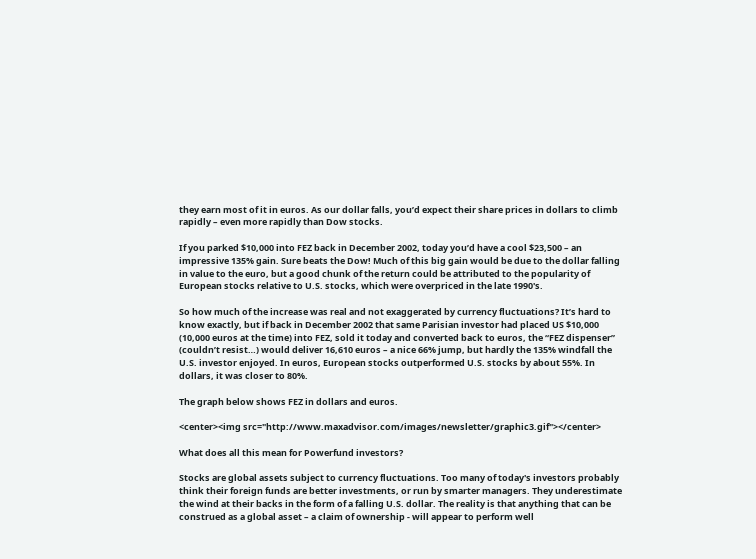they earn most of it in euros. As our dollar falls, you’d expect their share prices in dollars to climb rapidly – even more rapidly than Dow stocks.

If you parked $10,000 into FEZ back in December 2002, today you’d have a cool $23,500 – an impressive 135% gain. Sure beats the Dow! Much of this big gain would be due to the dollar falling in value to the euro, but a good chunk of the return could be attributed to the popularity of European stocks relative to U.S. stocks, which were overpriced in the late 1990's.

So how much of the increase was real and not exaggerated by currency fluctuations? It’s hard to know exactly, but if back in December 2002 that same Parisian investor had placed US $10,000 (10,000 euros at the time) into FEZ, sold it today and converted back to euros, the “FEZ dispenser” (couldn’t resist…) would deliver 16,610 euros – a nice 66% jump, but hardly the 135% windfall the U.S. investor enjoyed. In euros, European stocks outperformed U.S. stocks by about 55%. In dollars, it was closer to 80%.

The graph below shows FEZ in dollars and euros.

<center><img src="http://www.maxadvisor.com/images/newsletter/graphic3.gif"></center>

What does all this mean for Powerfund investors?

Stocks are global assets subject to currency fluctuations. Too many of today's investors probably think their foreign funds are better investments, or run by smarter managers. They underestimate the wind at their backs in the form of a falling U.S. dollar. The reality is that anything that can be construed as a global asset – a claim of ownership - will appear to perform well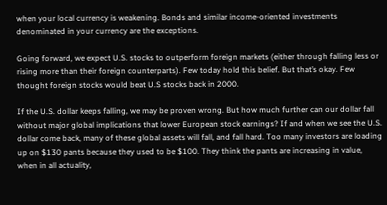when your local currency is weakening. Bonds and similar income-oriented investments denominated in your currency are the exceptions.

Going forward, we expect U.S. stocks to outperform foreign markets (either through falling less or rising more than their foreign counterparts). Few today hold this belief. But that’s okay. Few thought foreign stocks would beat U.S stocks back in 2000.

If the U.S. dollar keeps falling, we may be proven wrong. But how much further can our dollar fall without major global implications that lower European stock earnings? If and when we see the U.S. dollar come back, many of these global assets will fall, and fall hard. Too many investors are loading up on $130 pants because they used to be $100. They think the pants are increasing in value, when in all actuality,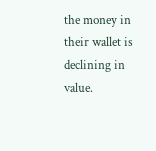the money in their wallet is declining in value.